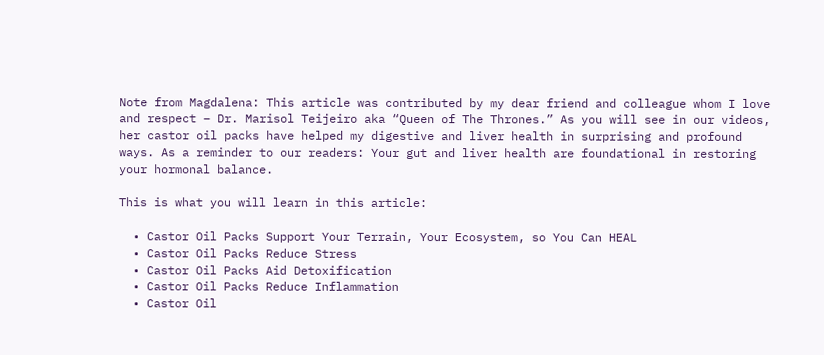Note from Magdalena: This article was contributed by my dear friend and colleague whom I love and respect – Dr. Marisol Teijeiro aka “Queen of The Thrones.” As you will see in our videos, her castor oil packs have helped my digestive and liver health in surprising and profound ways. As a reminder to our readers: Your gut and liver health are foundational in restoring your hormonal balance.

This is what you will learn in this article:

  • Castor Oil Packs Support Your Terrain, Your Ecosystem, so You Can HEAL
  • Castor Oil Packs Reduce Stress
  • Castor Oil Packs Aid Detoxification
  • Castor Oil Packs Reduce Inflammation
  • Castor Oil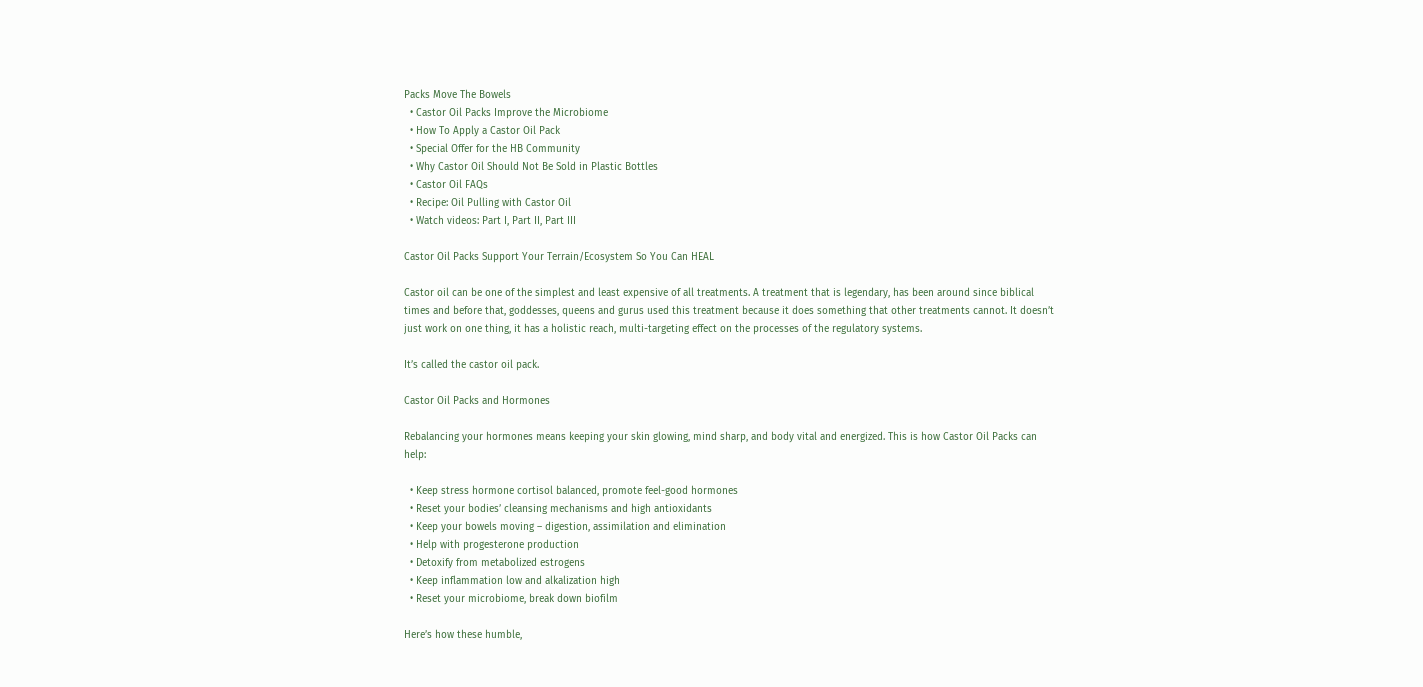Packs Move The Bowels
  • Castor Oil Packs Improve the Microbiome
  • How To Apply a Castor Oil Pack
  • Special Offer for the HB Community
  • Why Castor Oil Should Not Be Sold in Plastic Bottles
  • Castor Oil FAQs
  • Recipe: Oil Pulling with Castor Oil
  • Watch videos: Part I, Part II, Part III

Castor Oil Packs Support Your Terrain/Ecosystem So You Can HEAL

Castor oil can be one of the simplest and least expensive of all treatments. A treatment that is legendary, has been around since biblical times and before that, goddesses, queens and gurus used this treatment because it does something that other treatments cannot. It doesn’t just work on one thing, it has a holistic reach, multi-targeting effect on the processes of the regulatory systems.

It’s called the castor oil pack.

Castor Oil Packs and Hormones

Rebalancing your hormones means keeping your skin glowing, mind sharp, and body vital and energized. This is how Castor Oil Packs can help:

  • Keep stress hormone cortisol balanced, promote feel-good hormones
  • Reset your bodies’ cleansing mechanisms and high antioxidants
  • Keep your bowels moving – digestion, assimilation and elimination
  • Help with progesterone production
  • Detoxify from metabolized estrogens
  • Keep inflammation low and alkalization high
  • Reset your microbiome, break down biofilm

Here’s how these humble,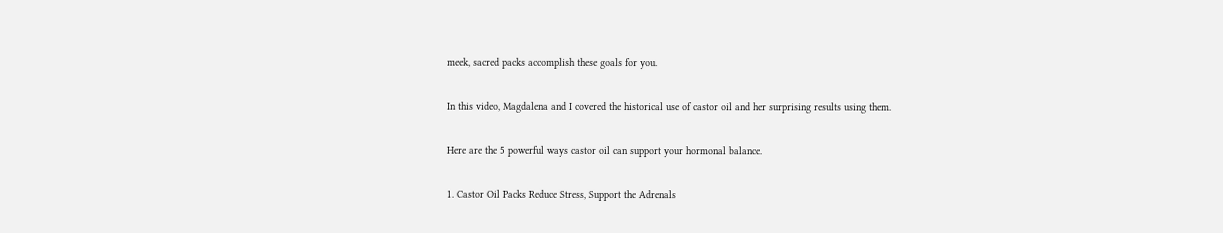meek, sacred packs accomplish these goals for you.

In this video, Magdalena and I covered the historical use of castor oil and her surprising results using them.

Here are the 5 powerful ways castor oil can support your hormonal balance.

1. Castor Oil Packs Reduce Stress, Support the Adrenals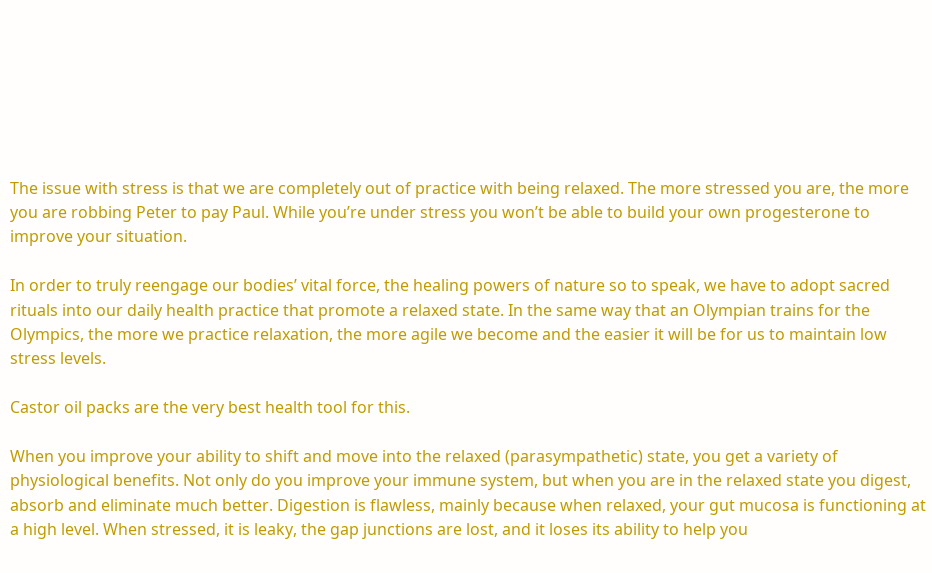The issue with stress is that we are completely out of practice with being relaxed. The more stressed you are, the more you are robbing Peter to pay Paul. While you’re under stress you won’t be able to build your own progesterone to improve your situation.

In order to truly reengage our bodies’ vital force, the healing powers of nature so to speak, we have to adopt sacred rituals into our daily health practice that promote a relaxed state. In the same way that an Olympian trains for the Olympics, the more we practice relaxation, the more agile we become and the easier it will be for us to maintain low stress levels.

Castor oil packs are the very best health tool for this.

When you improve your ability to shift and move into the relaxed (parasympathetic) state, you get a variety of physiological benefits. Not only do you improve your immune system, but when you are in the relaxed state you digest, absorb and eliminate much better. Digestion is flawless, mainly because when relaxed, your gut mucosa is functioning at a high level. When stressed, it is leaky, the gap junctions are lost, and it loses its ability to help you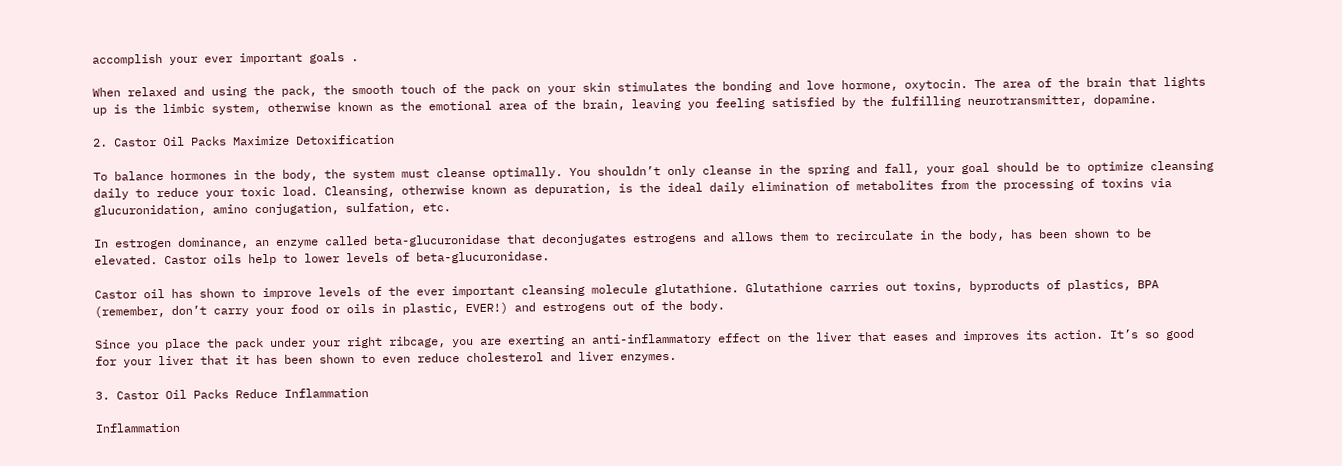accomplish your ever important goals .

When relaxed and using the pack, the smooth touch of the pack on your skin stimulates the bonding and love hormone, oxytocin. The area of the brain that lights up is the limbic system, otherwise known as the emotional area of the brain, leaving you feeling satisfied by the fulfilling neurotransmitter, dopamine.

2. Castor Oil Packs Maximize Detoxification

To balance hormones in the body, the system must cleanse optimally. You shouldn’t only cleanse in the spring and fall, your goal should be to optimize cleansing daily to reduce your toxic load. Cleansing, otherwise known as depuration, is the ideal daily elimination of metabolites from the processing of toxins via glucuronidation, amino conjugation, sulfation, etc.

In estrogen dominance, an enzyme called beta-glucuronidase that deconjugates estrogens and allows them to recirculate in the body, has been shown to be elevated. Castor oils help to lower levels of beta-glucuronidase.

Castor oil has shown to improve levels of the ever important cleansing molecule glutathione. Glutathione carries out toxins, byproducts of plastics, BPA (remember, don’t carry your food or oils in plastic, EVER!) and estrogens out of the body.

Since you place the pack under your right ribcage, you are exerting an anti-inflammatory effect on the liver that eases and improves its action. It’s so good for your liver that it has been shown to even reduce cholesterol and liver enzymes.

3. Castor Oil Packs Reduce Inflammation

Inflammation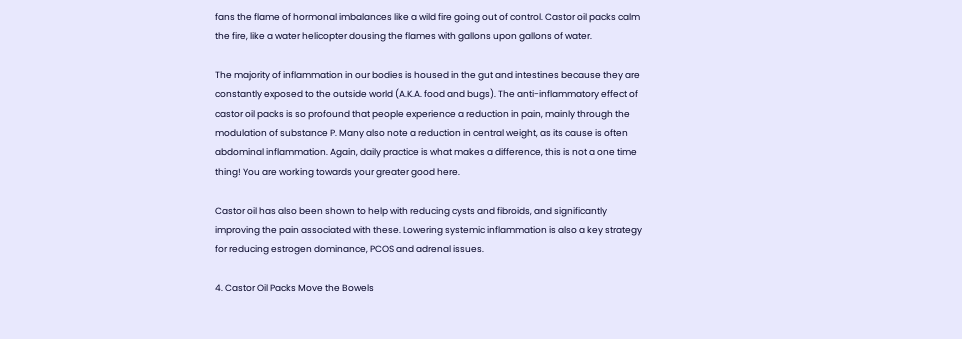fans the flame of hormonal imbalances like a wild fire going out of control. Castor oil packs calm the fire, like a water helicopter dousing the flames with gallons upon gallons of water.

The majority of inflammation in our bodies is housed in the gut and intestines because they are constantly exposed to the outside world (A.K.A. food and bugs). The anti-inflammatory effect of castor oil packs is so profound that people experience a reduction in pain, mainly through the modulation of substance P. Many also note a reduction in central weight, as its cause is often abdominal inflammation. Again, daily practice is what makes a difference, this is not a one time thing! You are working towards your greater good here.

Castor oil has also been shown to help with reducing cysts and fibroids, and significantly improving the pain associated with these. Lowering systemic inflammation is also a key strategy for reducing estrogen dominance, PCOS and adrenal issues.

4. Castor Oil Packs Move the Bowels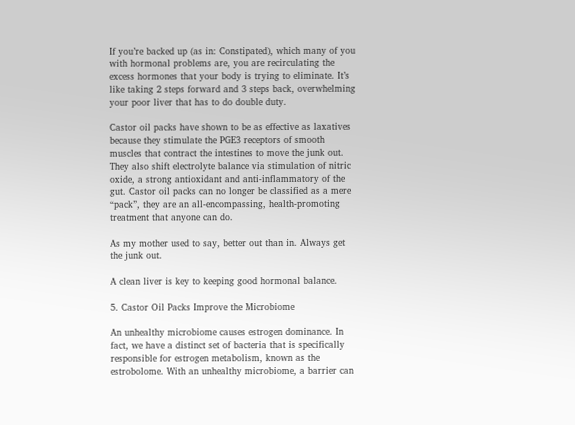If you’re backed up (as in: Constipated), which many of you with hormonal problems are, you are recirculating the excess hormones that your body is trying to eliminate. It’s like taking 2 steps forward and 3 steps back, overwhelming your poor liver that has to do double duty.

Castor oil packs have shown to be as effective as laxatives because they stimulate the PGE3 receptors of smooth muscles that contract the intestines to move the junk out. They also shift electrolyte balance via stimulation of nitric oxide, a strong antioxidant and anti-inflammatory of the gut. Castor oil packs can no longer be classified as a mere “pack”, they are an all-encompassing, health-promoting treatment that anyone can do.

As my mother used to say, better out than in. Always get the junk out.

A clean liver is key to keeping good hormonal balance.

5. Castor Oil Packs Improve the Microbiome

An unhealthy microbiome causes estrogen dominance. In fact, we have a distinct set of bacteria that is specifically responsible for estrogen metabolism, known as the estrobolome. With an unhealthy microbiome, a barrier can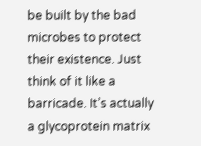be built by the bad microbes to protect their existence. Just think of it like a barricade. It’s actually a glycoprotein matrix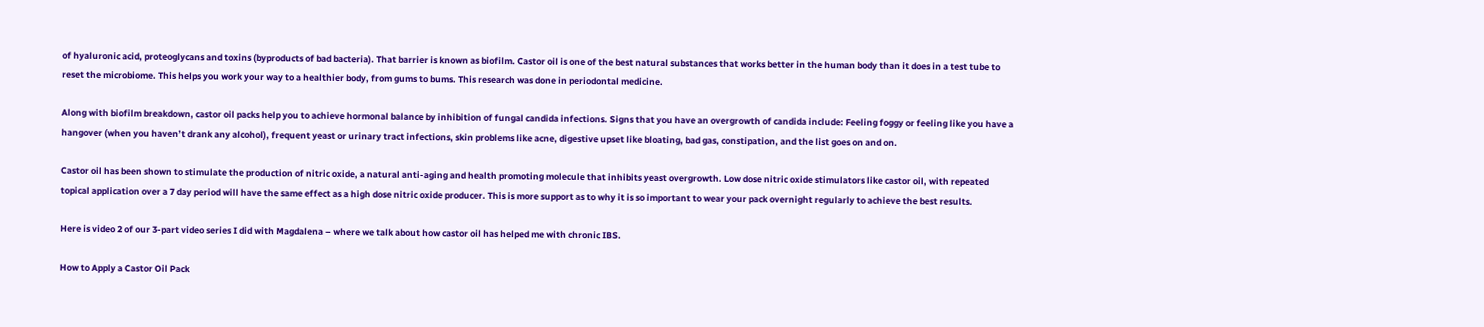of hyaluronic acid, proteoglycans and toxins (byproducts of bad bacteria). That barrier is known as biofilm. Castor oil is one of the best natural substances that works better in the human body than it does in a test tube to reset the microbiome. This helps you work your way to a healthier body, from gums to bums. This research was done in periodontal medicine.

Along with biofilm breakdown, castor oil packs help you to achieve hormonal balance by inhibition of fungal candida infections. Signs that you have an overgrowth of candida include: Feeling foggy or feeling like you have a hangover (when you haven’t drank any alcohol), frequent yeast or urinary tract infections, skin problems like acne, digestive upset like bloating, bad gas, constipation, and the list goes on and on.

Castor oil has been shown to stimulate the production of nitric oxide, a natural anti-aging and health promoting molecule that inhibits yeast overgrowth. Low dose nitric oxide stimulators like castor oil, with repeated topical application over a 7 day period will have the same effect as a high dose nitric oxide producer. This is more support as to why it is so important to wear your pack overnight regularly to achieve the best results.

Here is video 2 of our 3-part video series I did with Magdalena – where we talk about how castor oil has helped me with chronic IBS.

How to Apply a Castor Oil Pack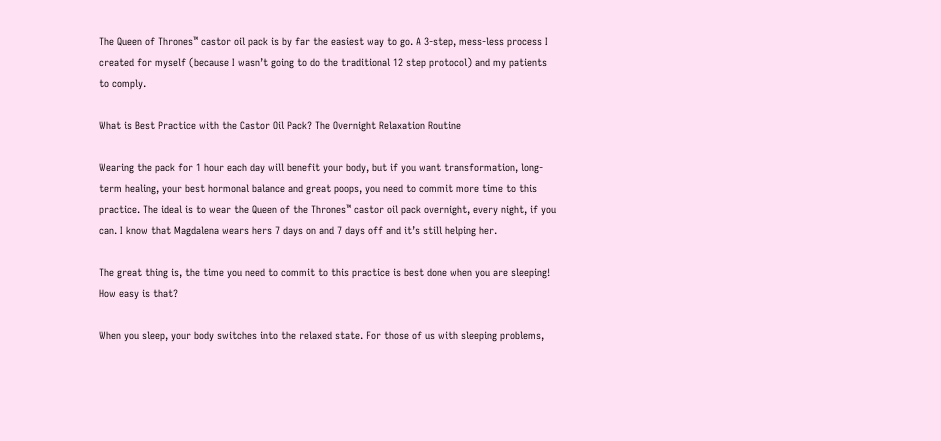The Queen of Thrones™ castor oil pack is by far the easiest way to go. A 3-step, mess-less process I created for myself (because I wasn’t going to do the traditional 12 step protocol) and my patients to comply.

What is Best Practice with the Castor Oil Pack? The Overnight Relaxation Routine

Wearing the pack for 1 hour each day will benefit your body, but if you want transformation, long-term healing, your best hormonal balance and great poops, you need to commit more time to this practice. The ideal is to wear the Queen of the Thrones™ castor oil pack overnight, every night, if you can. I know that Magdalena wears hers 7 days on and 7 days off and it’s still helping her.

The great thing is, the time you need to commit to this practice is best done when you are sleeping! How easy is that?

When you sleep, your body switches into the relaxed state. For those of us with sleeping problems,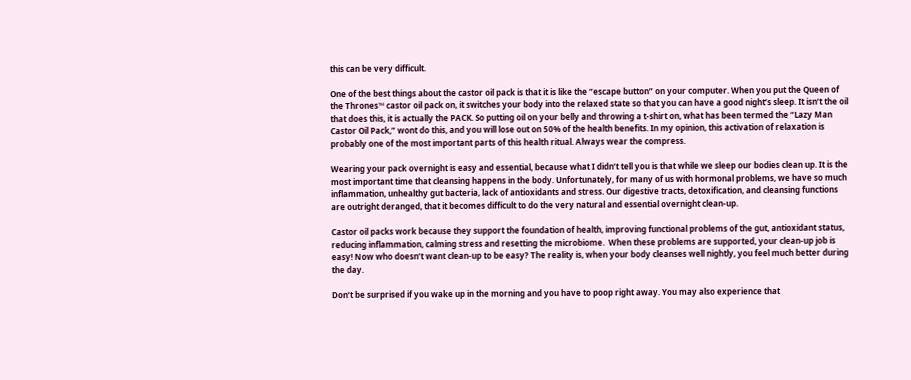this can be very difficult.

One of the best things about the castor oil pack is that it is like the “escape button” on your computer. When you put the Queen of the Thrones™ castor oil pack on, it switches your body into the relaxed state so that you can have a good night’s sleep. It isn’t the oil that does this, it is actually the PACK. So putting oil on your belly and throwing a t-shirt on, what has been termed the “Lazy Man Castor Oil Pack,” wont do this, and you will lose out on 50% of the health benefits. In my opinion, this activation of relaxation is probably one of the most important parts of this health ritual. Always wear the compress.

Wearing your pack overnight is easy and essential, because what I didn’t tell you is that while we sleep our bodies clean up. It is the most important time that cleansing happens in the body. Unfortunately, for many of us with hormonal problems, we have so much inflammation, unhealthy gut bacteria, lack of antioxidants and stress. Our digestive tracts, detoxification, and cleansing functions are outright deranged, that it becomes difficult to do the very natural and essential overnight clean-up.

Castor oil packs work because they support the foundation of health, improving functional problems of the gut, antioxidant status, reducing inflammation, calming stress and resetting the microbiome.  When these problems are supported, your clean-up job is easy! Now who doesn’t want clean-up to be easy? The reality is, when your body cleanses well nightly, you feel much better during the day.

Don’t be surprised if you wake up in the morning and you have to poop right away. You may also experience that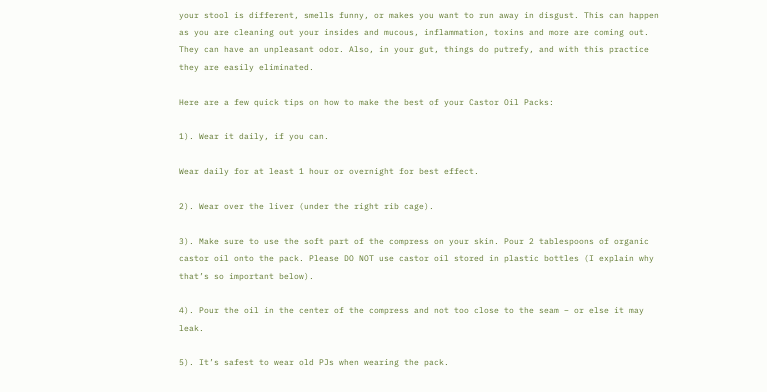your stool is different, smells funny, or makes you want to run away in disgust. This can happen as you are cleaning out your insides and mucous, inflammation, toxins and more are coming out. They can have an unpleasant odor. Also, in your gut, things do putrefy, and with this practice they are easily eliminated.

Here are a few quick tips on how to make the best of your Castor Oil Packs:

1). Wear it daily, if you can.

Wear daily for at least 1 hour or overnight for best effect.

2). Wear over the liver (under the right rib cage).

3). Make sure to use the soft part of the compress on your skin. Pour 2 tablespoons of organic castor oil onto the pack. Please DO NOT use castor oil stored in plastic bottles (I explain why that’s so important below).

4). Pour the oil in the center of the compress and not too close to the seam – or else it may leak.

5). It’s safest to wear old PJs when wearing the pack.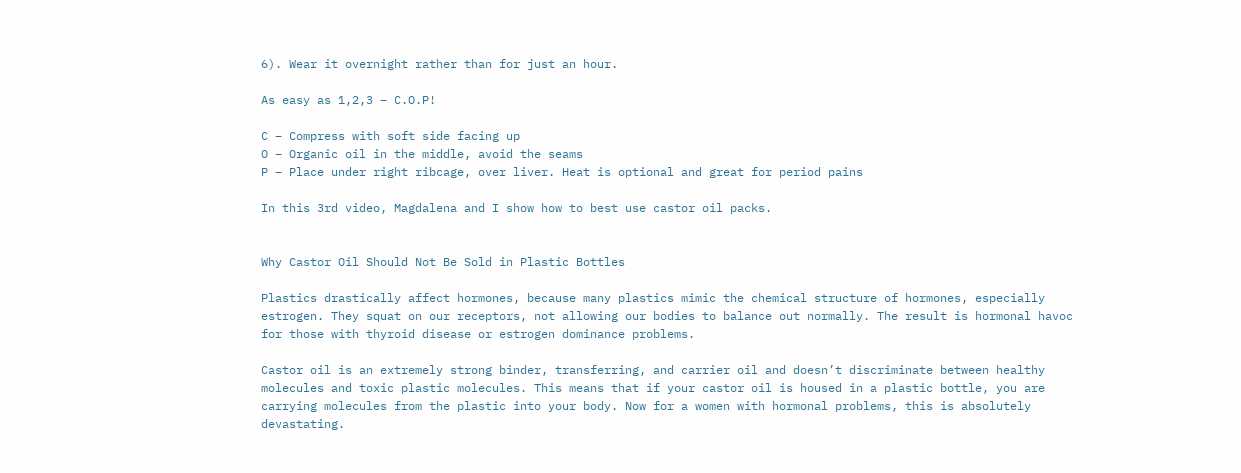6). Wear it overnight rather than for just an hour.

As easy as 1,2,3 – C.O.P!

C – Compress with soft side facing up
O – Organic oil in the middle, avoid the seams
P – Place under right ribcage, over liver. Heat is optional and great for period pains

In this 3rd video, Magdalena and I show how to best use castor oil packs.


Why Castor Oil Should Not Be Sold in Plastic Bottles

Plastics drastically affect hormones, because many plastics mimic the chemical structure of hormones, especially estrogen. They squat on our receptors, not allowing our bodies to balance out normally. The result is hormonal havoc for those with thyroid disease or estrogen dominance problems.

Castor oil is an extremely strong binder, transferring, and carrier oil and doesn’t discriminate between healthy molecules and toxic plastic molecules. This means that if your castor oil is housed in a plastic bottle, you are carrying molecules from the plastic into your body. Now for a women with hormonal problems, this is absolutely devastating.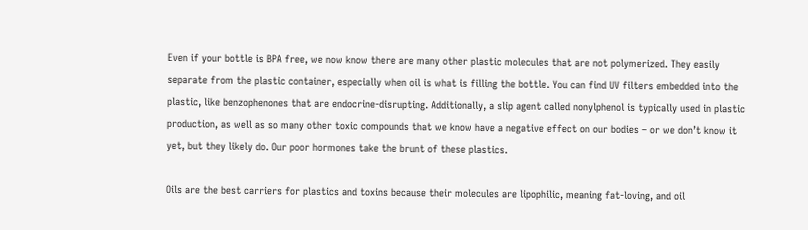Even if your bottle is BPA free, we now know there are many other plastic molecules that are not polymerized. They easily separate from the plastic container, especially when oil is what is filling the bottle. You can find UV filters embedded into the plastic, like benzophenones that are endocrine-disrupting. Additionally, a slip agent called nonylphenol is typically used in plastic production, as well as so many other toxic compounds that we know have a negative effect on our bodies – or we don’t know it yet, but they likely do. Our poor hormones take the brunt of these plastics.

Oils are the best carriers for plastics and toxins because their molecules are lipophilic, meaning fat-loving, and oil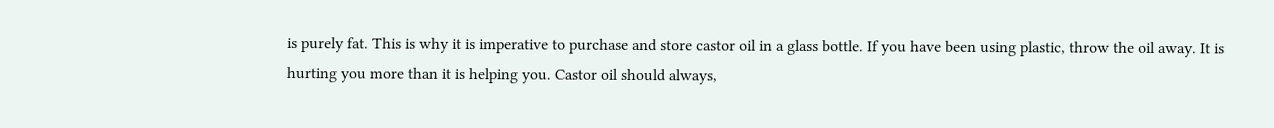is purely fat. This is why it is imperative to purchase and store castor oil in a glass bottle. If you have been using plastic, throw the oil away. It is hurting you more than it is helping you. Castor oil should always,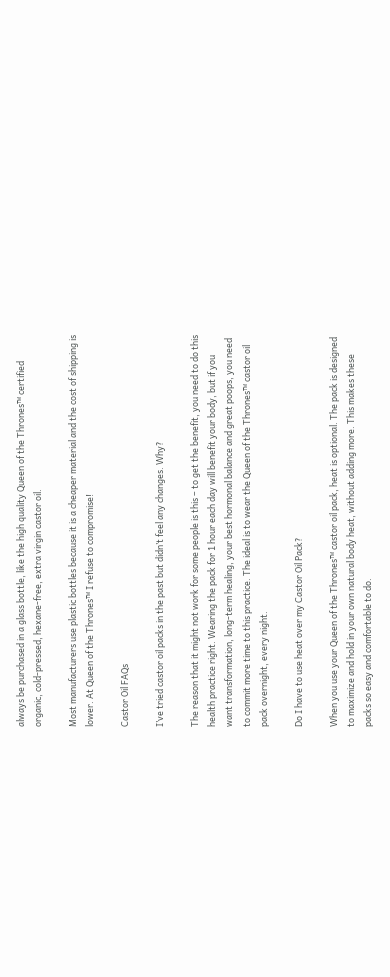always be purchased in a glass bottle, like the high quality Queen of the Thrones™ certified organic, cold-pressed, hexane-free, extra virgin castor oil.

Most manufacturers use plastic bottles because it is a cheaper material and the cost of shipping is lower. At Queen of the Thrones™ I refuse to compromise!

Castor Oil FAQs

I’ve tried castor oil packs in the past but didn’t feel any changes. Why?

The reason that it might not work for some people is this – to get the benefit, you need to do this health practice right. Wearing the pack for 1 hour each day will benefit your body, but if you want transformation, long-term healing, your best hormonal balance and great poops, you need to commit more time to this practice. The ideal is to wear the Queen of the Thrones™ castor oil pack overnight, every night.

Do I have to use heat over my Castor Oil Pack?

When you use your Queen of the Thrones™ castor oil pack, heat is optional. The pack is designed to maximize and hold in your own natural body heat, without adding more. This makes these packs so easy and comfortable to do.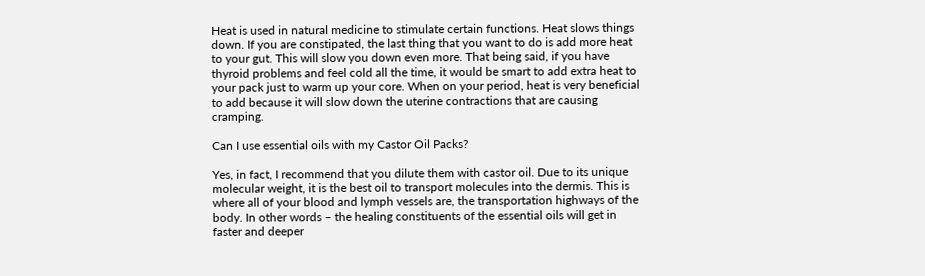Heat is used in natural medicine to stimulate certain functions. Heat slows things down. If you are constipated, the last thing that you want to do is add more heat to your gut. This will slow you down even more. That being said, if you have thyroid problems and feel cold all the time, it would be smart to add extra heat to your pack just to warm up your core. When on your period, heat is very beneficial to add because it will slow down the uterine contractions that are causing cramping.

Can I use essential oils with my Castor Oil Packs?

Yes, in fact, I recommend that you dilute them with castor oil. Due to its unique molecular weight, it is the best oil to transport molecules into the dermis. This is where all of your blood and lymph vessels are, the transportation highways of the body. In other words – the healing constituents of the essential oils will get in faster and deeper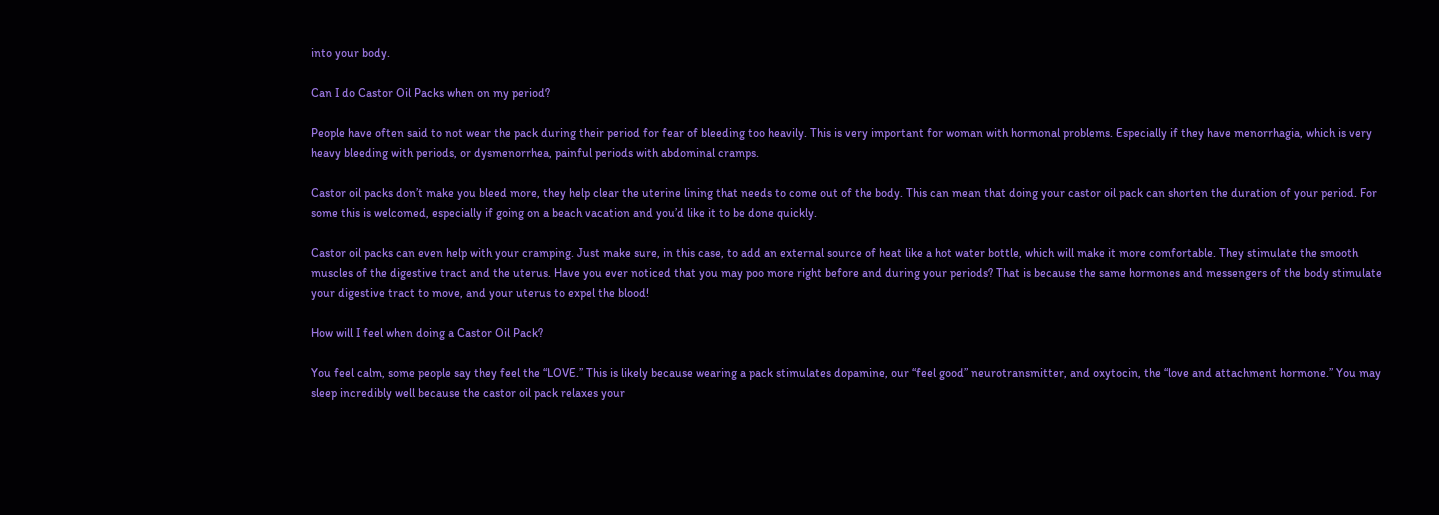into your body.

Can I do Castor Oil Packs when on my period?

People have often said to not wear the pack during their period for fear of bleeding too heavily. This is very important for woman with hormonal problems. Especially if they have menorrhagia, which is very heavy bleeding with periods, or dysmenorrhea, painful periods with abdominal cramps.

Castor oil packs don’t make you bleed more, they help clear the uterine lining that needs to come out of the body. This can mean that doing your castor oil pack can shorten the duration of your period. For some this is welcomed, especially if going on a beach vacation and you’d like it to be done quickly.

Castor oil packs can even help with your cramping. Just make sure, in this case, to add an external source of heat like a hot water bottle, which will make it more comfortable. They stimulate the smooth muscles of the digestive tract and the uterus. Have you ever noticed that you may poo more right before and during your periods? That is because the same hormones and messengers of the body stimulate your digestive tract to move, and your uterus to expel the blood!

How will I feel when doing a Castor Oil Pack?

You feel calm, some people say they feel the “LOVE.” This is likely because wearing a pack stimulates dopamine, our “feel good” neurotransmitter, and oxytocin, the “love and attachment hormone.” You may sleep incredibly well because the castor oil pack relaxes your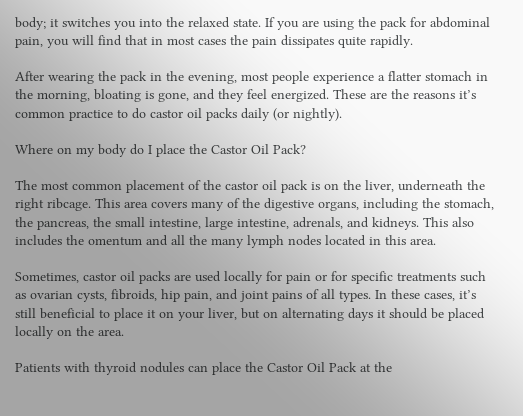body; it switches you into the relaxed state. If you are using the pack for abdominal pain, you will find that in most cases the pain dissipates quite rapidly.

After wearing the pack in the evening, most people experience a flatter stomach in the morning, bloating is gone, and they feel energized. These are the reasons it’s common practice to do castor oil packs daily (or nightly).

Where on my body do I place the Castor Oil Pack?

The most common placement of the castor oil pack is on the liver, underneath the right ribcage. This area covers many of the digestive organs, including the stomach, the pancreas, the small intestine, large intestine, adrenals, and kidneys. This also includes the omentum and all the many lymph nodes located in this area.

Sometimes, castor oil packs are used locally for pain or for specific treatments such as ovarian cysts, fibroids, hip pain, and joint pains of all types. In these cases, it’s still beneficial to place it on your liver, but on alternating days it should be placed locally on the area.

Patients with thyroid nodules can place the Castor Oil Pack at the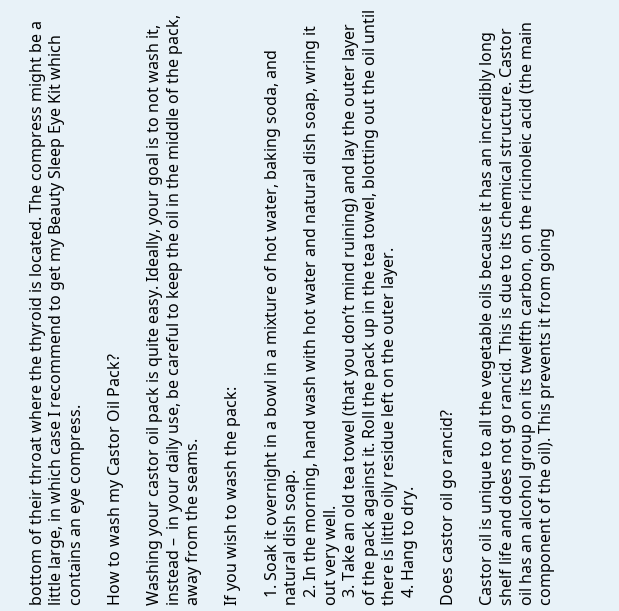bottom of their throat where the thyroid is located. The compress might be a little large, in which case I recommend to get my Beauty Sleep Eye Kit which contains an eye compress.

How to wash my Castor Oil Pack?

Washing your castor oil pack is quite easy. Ideally, your goal is to not wash it, instead –  in your daily use, be careful to keep the oil in the middle of the pack, away from the seams.

If you wish to wash the pack:

  1. Soak it overnight in a bowl in a mixture of hot water, baking soda, and natural dish soap.
  2. In the morning, hand wash with hot water and natural dish soap, wring it out very well.
  3. Take an old tea towel (that you don’t mind ruining) and lay the outer layer of the pack against it. Roll the pack up in the tea towel, blotting out the oil until there is little oily residue left on the outer layer.
  4. Hang to dry.

Does castor oil go rancid?

Castor oil is unique to all the vegetable oils because it has an incredibly long shelf life and does not go rancid. This is due to its chemical structure. Castor oil has an alcohol group on its twelfth carbon, on the ricinoleic acid (the main component of the oil). This prevents it from going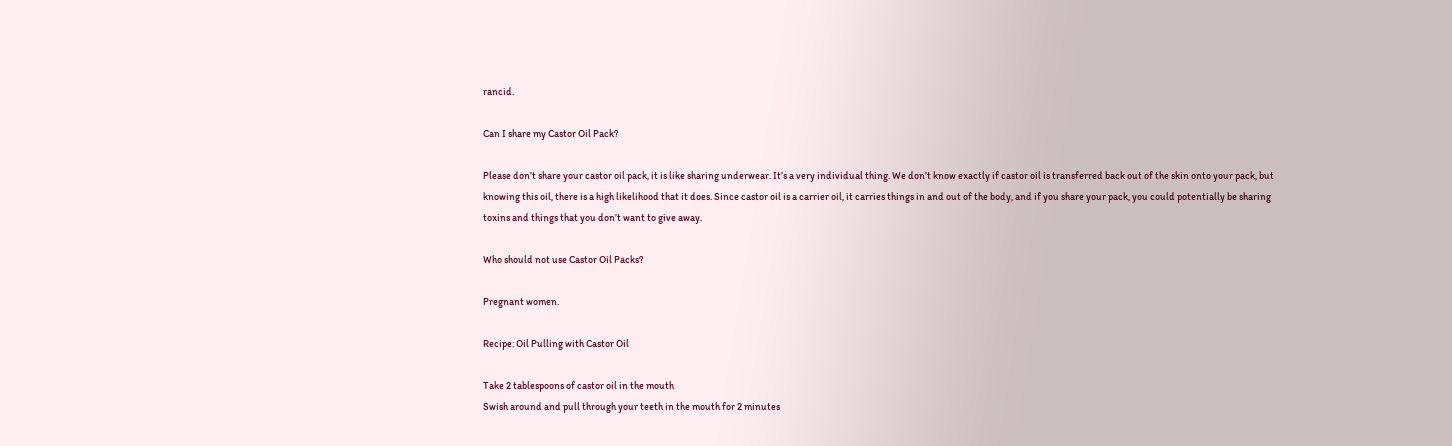rancid.

Can I share my Castor Oil Pack?

Please don’t share your castor oil pack, it is like sharing underwear. It’s a very individual thing. We don’t know exactly if castor oil is transferred back out of the skin onto your pack, but knowing this oil, there is a high likelihood that it does. Since castor oil is a carrier oil, it carries things in and out of the body, and if you share your pack, you could potentially be sharing toxins and things that you don’t want to give away.

Who should not use Castor Oil Packs?

Pregnant women.

Recipe: Oil Pulling with Castor Oil

Take 2 tablespoons of castor oil in the mouth
Swish around and pull through your teeth in the mouth for 2 minutes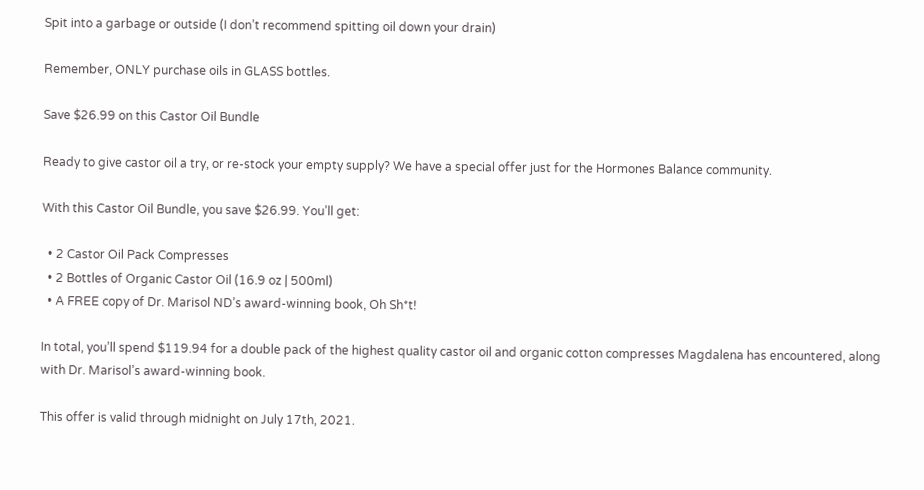Spit into a garbage or outside (I don’t recommend spitting oil down your drain)

Remember, ONLY purchase oils in GLASS bottles.

Save $26.99 on this Castor Oil Bundle

Ready to give castor oil a try, or re-stock your empty supply? We have a special offer just for the Hormones Balance community.

With this Castor Oil Bundle, you save $26.99. You’ll get:

  • 2 Castor Oil Pack Compresses
  • 2 Bottles of Organic Castor Oil (16.9 oz | 500ml)
  • A FREE copy of Dr. Marisol ND’s award-winning book, Oh Sh*t!

In total, you’ll spend $119.94 for a double pack of the highest quality castor oil and organic cotton compresses Magdalena has encountered, along with Dr. Marisol’s award-winning book.

This offer is valid through midnight on July 17th, 2021.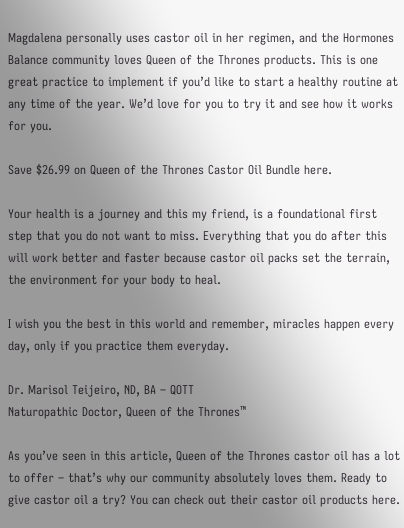Magdalena personally uses castor oil in her regimen, and the Hormones Balance community loves Queen of the Thrones products. This is one great practice to implement if you’d like to start a healthy routine at any time of the year. We’d love for you to try it and see how it works for you.

Save $26.99 on Queen of the Thrones Castor Oil Bundle here.

Your health is a journey and this my friend, is a foundational first step that you do not want to miss. Everything that you do after this will work better and faster because castor oil packs set the terrain, the environment for your body to heal.

I wish you the best in this world and remember, miracles happen every day, only if you practice them everyday.

Dr. Marisol Teijeiro, ND, BA – QOTT
Naturopathic Doctor, Queen of the Thrones™

As you’ve seen in this article, Queen of the Thrones castor oil has a lot to offer – that’s why our community absolutely loves them. Ready to give castor oil a try? You can check out their castor oil products here.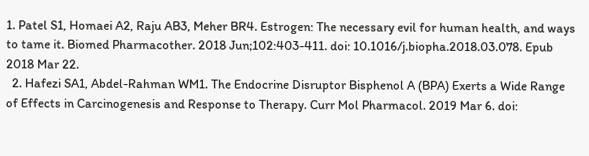1. Patel S1, Homaei A2, Raju AB3, Meher BR4. Estrogen: The necessary evil for human health, and ways to tame it. Biomed Pharmacother. 2018 Jun;102:403-411. doi: 10.1016/j.biopha.2018.03.078. Epub 2018 Mar 22.
  2. Hafezi SA1, Abdel-Rahman WM1. The Endocrine Disruptor Bisphenol A (BPA) Exerts a Wide Range of Effects in Carcinogenesis and Response to Therapy. Curr Mol Pharmacol. 2019 Mar 6. doi: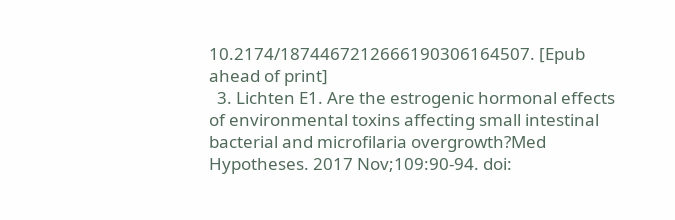10.2174/1874467212666190306164507. [Epub ahead of print]
  3. Lichten E1. Are the estrogenic hormonal effects of environmental toxins affecting small intestinal bacterial and microfilaria overgrowth?Med Hypotheses. 2017 Nov;109:90-94. doi: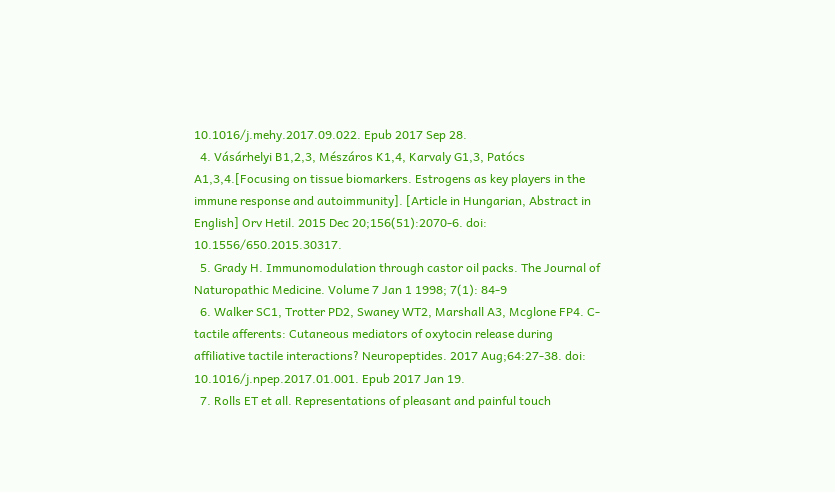10.1016/j.mehy.2017.09.022. Epub 2017 Sep 28.
  4. Vásárhelyi B1,2,3, Mészáros K1,4, Karvaly G1,3, Patócs A1,3,4.[Focusing on tissue biomarkers. Estrogens as key players in the immune response and autoimmunity]. [Article in Hungarian, Abstract in English] Orv Hetil. 2015 Dec 20;156(51):2070-6. doi: 10.1556/650.2015.30317.
  5. Grady H. Immunomodulation through castor oil packs. The Journal of Naturopathic Medicine. Volume 7 Jan 1 1998; 7(1): 84-9
  6. Walker SC1, Trotter PD2, Swaney WT2, Marshall A3, Mcglone FP4. C-tactile afferents: Cutaneous mediators of oxytocin release during affiliative tactile interactions? Neuropeptides. 2017 Aug;64:27-38. doi: 10.1016/j.npep.2017.01.001. Epub 2017 Jan 19.
  7. Rolls ET et all. Representations of pleasant and painful touch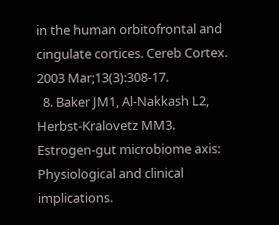in the human orbitofrontal and cingulate cortices. Cereb Cortex. 2003 Mar;13(3):308-17.
  8. Baker JM1, Al-Nakkash L2, Herbst-Kralovetz MM3. Estrogen-gut microbiome axis: Physiological and clinical implications.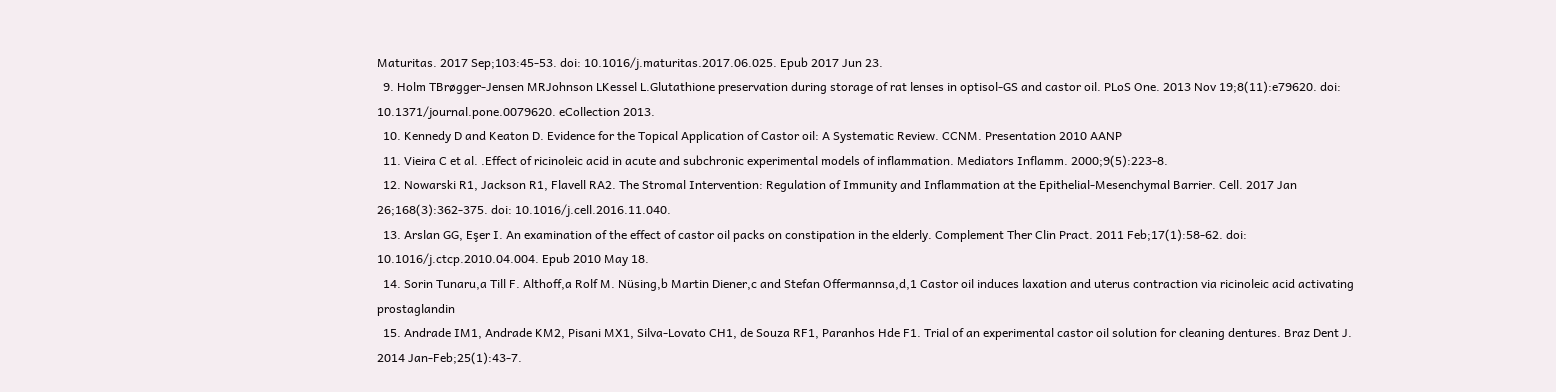Maturitas. 2017 Sep;103:45-53. doi: 10.1016/j.maturitas.2017.06.025. Epub 2017 Jun 23.
  9. Holm TBrøgger-Jensen MRJohnson LKessel L.Glutathione preservation during storage of rat lenses in optisol-GS and castor oil. PLoS One. 2013 Nov 19;8(11):e79620. doi: 10.1371/journal.pone.0079620. eCollection 2013.
  10. Kennedy D and Keaton D. Evidence for the Topical Application of Castor oil: A Systematic Review. CCNM. Presentation 2010 AANP
  11. Vieira C et al. .Effect of ricinoleic acid in acute and subchronic experimental models of inflammation. Mediators Inflamm. 2000;9(5):223-8.
  12. Nowarski R1, Jackson R1, Flavell RA2. The Stromal Intervention: Regulation of Immunity and Inflammation at the Epithelial-Mesenchymal Barrier. Cell. 2017 Jan 26;168(3):362-375. doi: 10.1016/j.cell.2016.11.040.
  13. Arslan GG, Eşer I. An examination of the effect of castor oil packs on constipation in the elderly. Complement Ther Clin Pract. 2011 Feb;17(1):58-62. doi: 10.1016/j.ctcp.2010.04.004. Epub 2010 May 18.
  14. Sorin Tunaru,a Till F. Althoff,a Rolf M. Nüsing,b Martin Diener,c and Stefan Offermannsa,d,1 Castor oil induces laxation and uterus contraction via ricinoleic acid activating prostaglandin
  15. Andrade IM1, Andrade KM2, Pisani MX1, Silva-Lovato CH1, de Souza RF1, Paranhos Hde F1. Trial of an experimental castor oil solution for cleaning dentures. Braz Dent J. 2014 Jan-Feb;25(1):43-7.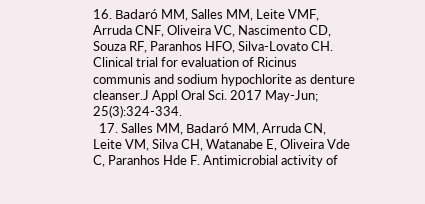16. Badaró MM, Salles MM, Leite VMF, Arruda CNF, Oliveira VC, Nascimento CD, Souza RF, Paranhos HFO, Silva-Lovato CH. Clinical trial for evaluation of Ricinus communis and sodium hypochlorite as denture cleanser.J Appl Oral Sci. 2017 May-Jun; 25(3):324-334.
  17. Salles MM, Badaró MM, Arruda CN, Leite VM, Silva CH, Watanabe E, Oliveira Vde C, Paranhos Hde F. Antimicrobial activity of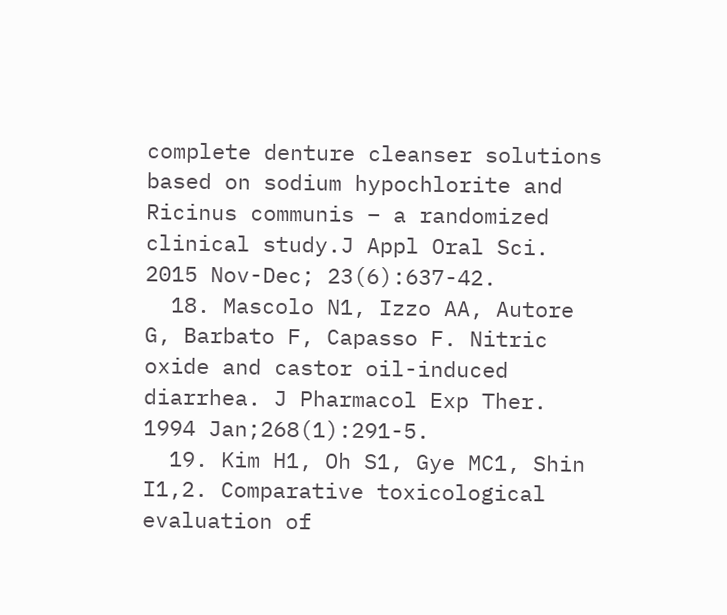complete denture cleanser solutions based on sodium hypochlorite and Ricinus communis – a randomized clinical study.J Appl Oral Sci. 2015 Nov-Dec; 23(6):637-42.
  18. Mascolo N1, Izzo AA, Autore G, Barbato F, Capasso F. Nitric oxide and castor oil-induced diarrhea. J Pharmacol Exp Ther. 1994 Jan;268(1):291-5.
  19. Kim H1, Oh S1, Gye MC1, Shin I1,2. Comparative toxicological evaluation of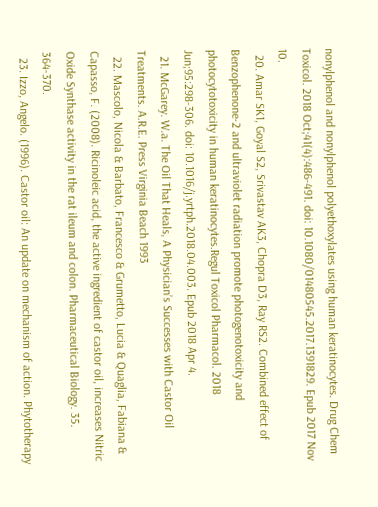nonylphenol and nonylphenol polyethoxylates using human keratinocytes. Drug Chem Toxicol. 2018 Oct;41(4):486-491. doi: 10.1080/01480545.2017.1391829. Epub 2017 Nov 10.
  20. Amar SK1, Goyal S2, Srivastav AK3, Chopra D3, Ray RS2. Combined effect of Benzophenone-2 and ultraviolet radiation promote photogenotoxicity and photocytotoxicity in human keratinocytes.Regul Toxicol Pharmacol. 2018 Jun;95:298-306. doi: 10.1016/j.yrtph.2018.04.003. Epub 2018 Apr 4.
  21. McGarey. W.a. The Oil That Heals, A Physician’s Successes with Castor Oil Treatments. A.R.E. Press Virginia Beach 1993
  22. Mascolo, Nicola & Barbato, Francesco & Grumetto, Lucia & Quaglia, Fabiana & Capasso, F. (2008). Ricinoleic acid, the active ingredient of castor oil, increases Nitric Oxide Synthase activity in the rat ileum and colon. Pharmaceutical Biology. 35. 364-370.
  23. Izzo, Angelo. (1996). Castor oil: An update on mechanism of action. Phytotherapy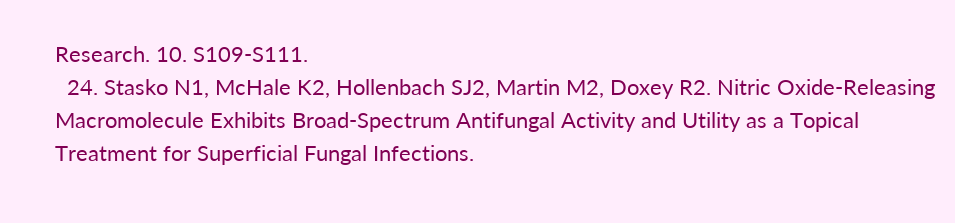Research. 10. S109-S111.
  24. Stasko N1, McHale K2, Hollenbach SJ2, Martin M2, Doxey R2. Nitric Oxide-Releasing Macromolecule Exhibits Broad-Spectrum Antifungal Activity and Utility as a Topical Treatment for Superficial Fungal Infections.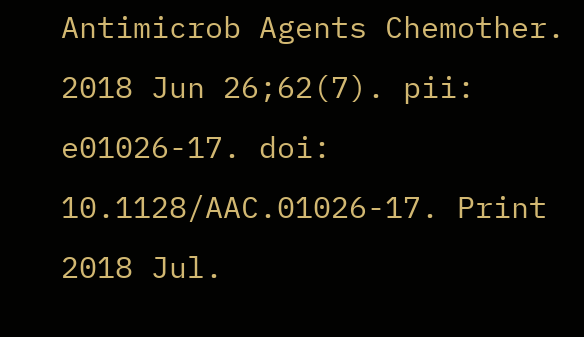Antimicrob Agents Chemother. 2018 Jun 26;62(7). pii: e01026-17. doi: 10.1128/AAC.01026-17. Print 2018 Jul.